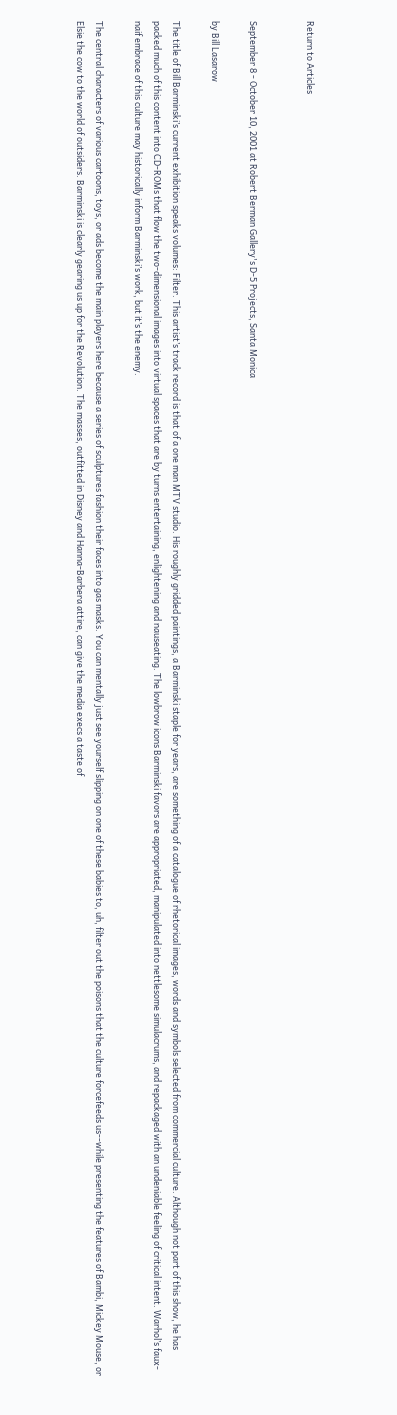Return to Articles


September 8 - October 10, 2001 at Robert Berman Gallery's D-5 Projects, Santa Monica

by Bill Lasarow

The title of Bill Barminski’s current exhibition speaks volumes: Filter. This artist’s track record is that of a one man MTV studio. His roughly gridded paintings, a Barminski staple for years, are something of a catalogue of rhetorical images, words and symbols selected from commercial culture. Although not part of this show, he has packed much of this content into CD-ROMs that flow the two-dimensional images into virtual spaces that are by turns entertaining, enlightening and nauseating. The lowbrow icons Barminski favors are appropriated, manipulated into nettlesome simulacrums, and repackaged with an undeniable feeling of critical intent. Warhol’s faux-naif embrace of this culture may historically inform Barminski’s work, but it’s the enemy.

The central characters of various cartoons, toys, or ads become the main players here because a series of sculptures fashion their faces into gas masks. You can mentally just see yourself slipping on one of these babies to, uh, filter out the poisons that the culture forcefeeds us--while presenting the features of Bambi, Mickey Mouse, or Elsie the cow to the world of outsiders. Barminski is clearly gearing us up for the Revolution. The masses, outfitted in Disney and Hanna-Barbera attire, can give the media execs a taste of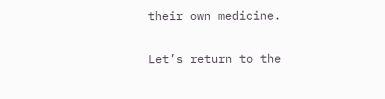their own medicine.

Let’s return to the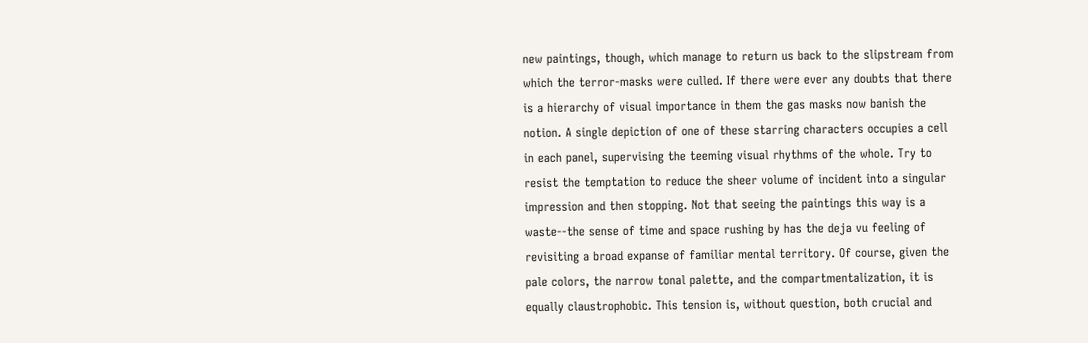new paintings, though, which manage to return us back to the slipstream from which the terror-masks were culled. If there were ever any doubts that there is a hierarchy of visual importance in them the gas masks now banish the notion. A single depiction of one of these starring characters occupies a cell in each panel, supervising the teeming visual rhythms of the whole. Try to resist the temptation to reduce the sheer volume of incident into a singular impression and then stopping. Not that seeing the paintings this way is a waste--the sense of time and space rushing by has the deja vu feeling of revisiting a broad expanse of familiar mental territory. Of course, given the pale colors, the narrow tonal palette, and the compartmentalization, it is equally claustrophobic. This tension is, without question, both crucial and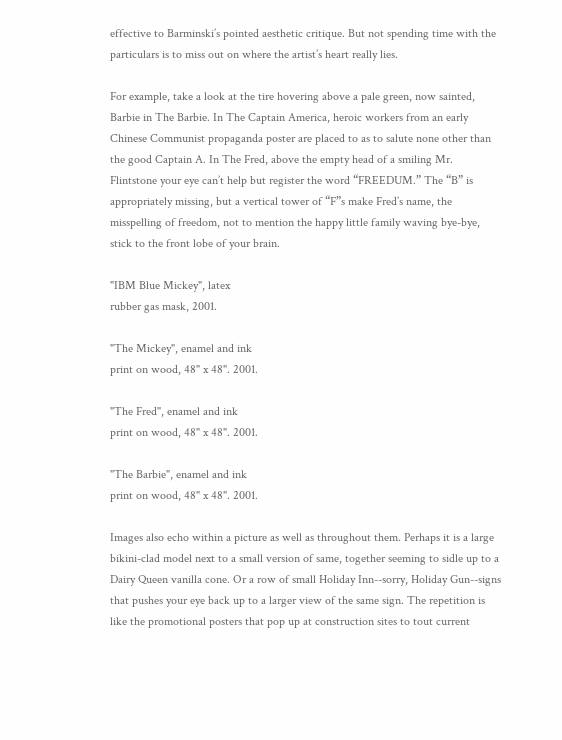effective to Barminski’s pointed aesthetic critique. But not spending time with the particulars is to miss out on where the artist’s heart really lies.

For example, take a look at the tire hovering above a pale green, now sainted, Barbie in The Barbie. In The Captain America, heroic workers from an early Chinese Communist propaganda poster are placed to as to salute none other than the good Captain A. In The Fred, above the empty head of a smiling Mr. Flintstone your eye can’t help but register the word “FREEDUM.” The “B” is appropriately missing, but a vertical tower of “F”s make Fred’s name, the misspelling of freedom, not to mention the happy little family waving bye-bye, stick to the front lobe of your brain.

"IBM Blue Mickey", latex
rubber gas mask, 2001.

"The Mickey", enamel and ink
print on wood, 48" x 48". 2001.

"The Fred", enamel and ink
print on wood, 48" x 48". 2001.

"The Barbie", enamel and ink
print on wood, 48" x 48". 2001.

Images also echo within a picture as well as throughout them. Perhaps it is a large bikini-clad model next to a small version of same, together seeming to sidle up to a Dairy Queen vanilla cone. Or a row of small Holiday Inn--sorry, Holiday Gun--signs that pushes your eye back up to a larger view of the same sign. The repetition is like the promotional posters that pop up at construction sites to tout current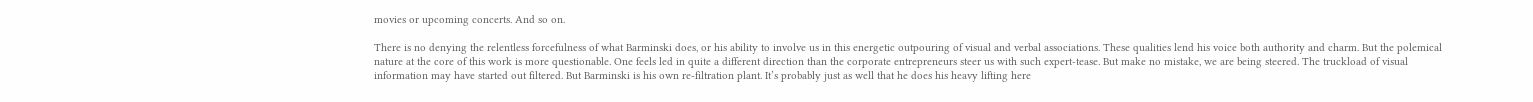movies or upcoming concerts. And so on.

There is no denying the relentless forcefulness of what Barminski does, or his ability to involve us in this energetic outpouring of visual and verbal associations. These qualities lend his voice both authority and charm. But the polemical nature at the core of this work is more questionable. One feels led in quite a different direction than the corporate entrepreneurs steer us with such expert-tease. But make no mistake, we are being steered. The truckload of visual information may have started out filtered. But Barminski is his own re-filtration plant. It’s probably just as well that he does his heavy lifting here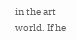in the art world. If he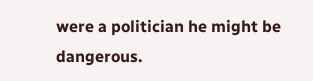were a politician he might be dangerous.